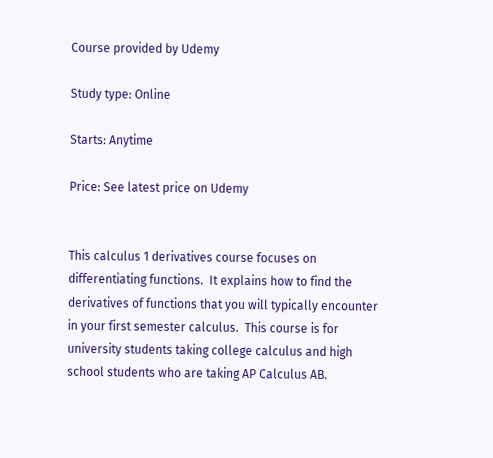Course provided by Udemy

Study type: Online

Starts: Anytime

Price: See latest price on Udemy


This calculus 1 derivatives course focuses on differentiating functions.  It explains how to find the derivatives of functions that you will typically encounter in your first semester calculus.  This course is for university students taking college calculus and high school students who are taking AP Calculus AB.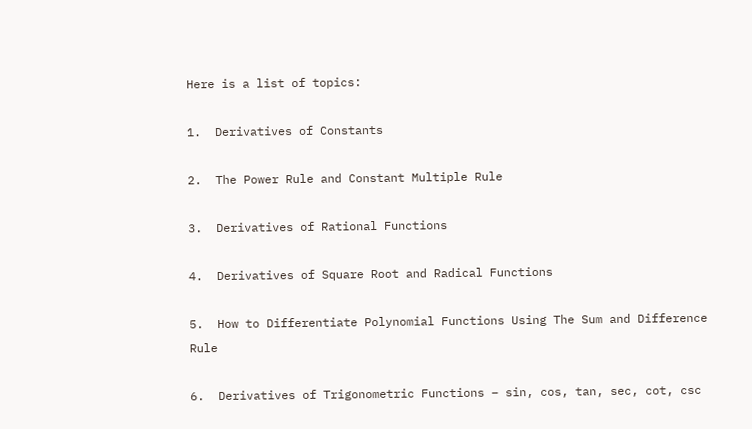Here is a list of topics:

1.  Derivatives of Constants

2.  The Power Rule and Constant Multiple Rule

3.  Derivatives of Rational Functions

4.  Derivatives of Square Root and Radical Functions

5.  How to Differentiate Polynomial Functions Using The Sum and Difference Rule

6.  Derivatives of Trigonometric Functions – sin, cos, tan, sec, cot, csc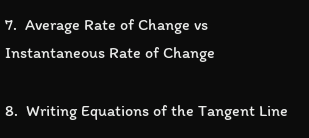7.  Average Rate of Change vs Instantaneous Rate of Change

8.  Writing Equations of the Tangent Line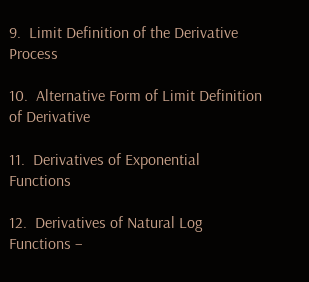9.  Limit Definition of the Derivative Process

10.  Alternative Form of Limit Definition of Derivative

11.  Derivatives of Exponential Functions

12.  Derivatives of Natural Log Functions –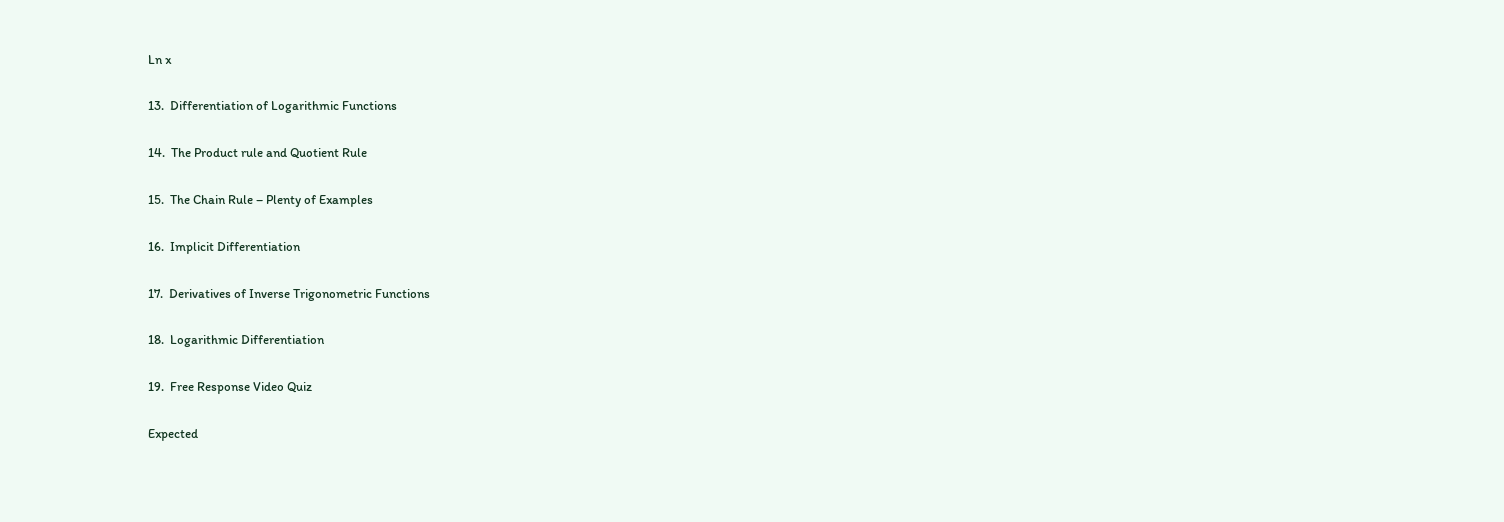Ln x

13.  Differentiation of Logarithmic Functions

14.  The Product rule and Quotient Rule

15.  The Chain Rule – Plenty of Examples

16.  Implicit Differentiation

17.  Derivatives of Inverse Trigonometric Functions

18.  Logarithmic Differentiation

19.  Free Response Video Quiz

Expected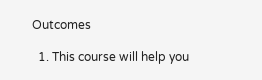Outcomes

  1. This course will help you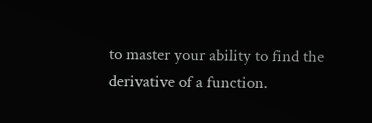to master your ability to find the derivative of a function.